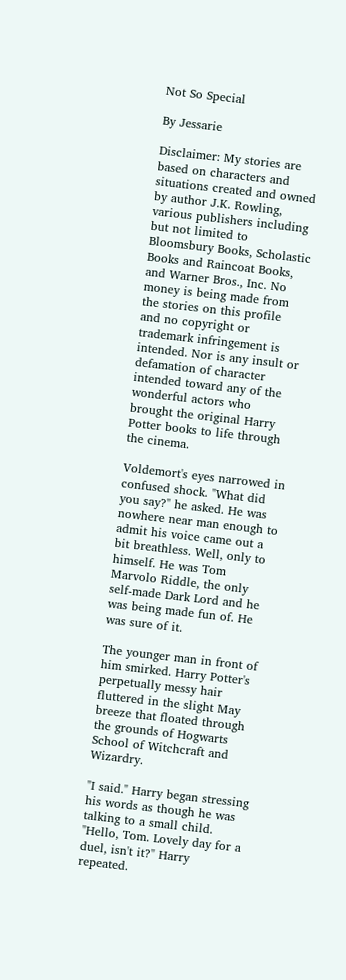Not So Special

By Jessarie

Disclaimer: My stories are based on characters and situations created and owned by author J.K. Rowling, various publishers including but not limited to Bloomsbury Books, Scholastic Books and Raincoat Books, and Warner Bros., Inc. No money is being made from the stories on this profile and no copyright or trademark infringement is intended. Nor is any insult or defamation of character intended toward any of the wonderful actors who brought the original Harry Potter books to life through the cinema.

Voldemort's eyes narrowed in confused shock. "What did you say?" he asked. He was nowhere near man enough to admit his voice came out a bit breathless. Well, only to himself. He was Tom Marvolo Riddle, the only self-made Dark Lord and he was being made fun of. He was sure of it.

The younger man in front of him smirked. Harry Potter's perpetually messy hair fluttered in the slight May breeze that floated through the grounds of Hogwarts School of Witchcraft and Wizardry.

"I said." Harry began stressing his words as though he was talking to a small child. "Hello, Tom. Lovely day for a duel, isn't it?" Harry repeated.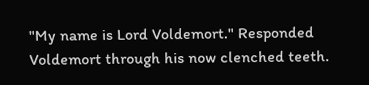"My name is Lord Voldemort." Responded Voldemort through his now clenched teeth.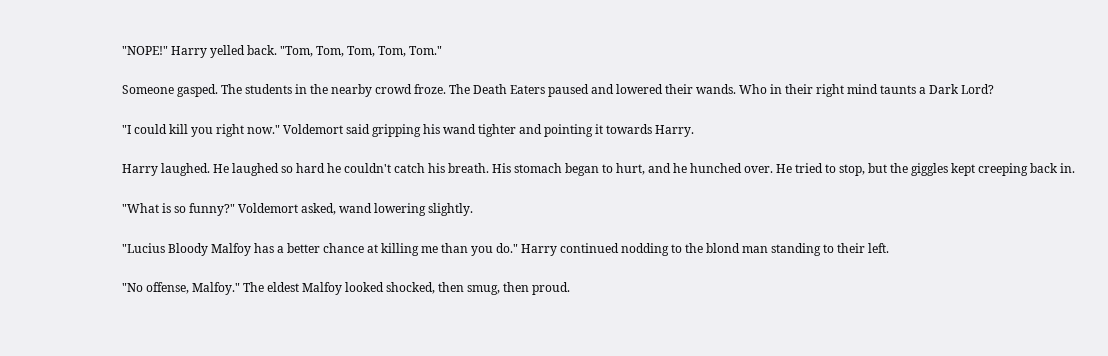"NOPE!" Harry yelled back. "Tom, Tom, Tom, Tom, Tom."

Someone gasped. The students in the nearby crowd froze. The Death Eaters paused and lowered their wands. Who in their right mind taunts a Dark Lord?

"I could kill you right now." Voldemort said gripping his wand tighter and pointing it towards Harry.

Harry laughed. He laughed so hard he couldn't catch his breath. His stomach began to hurt, and he hunched over. He tried to stop, but the giggles kept creeping back in.

"What is so funny?" Voldemort asked, wand lowering slightly.

"Lucius Bloody Malfoy has a better chance at killing me than you do." Harry continued nodding to the blond man standing to their left.

"No offense, Malfoy." The eldest Malfoy looked shocked, then smug, then proud.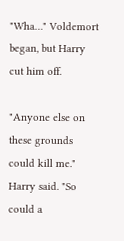"Wha…" Voldemort began, but Harry cut him off.

"Anyone else on these grounds could kill me." Harry said. "So could a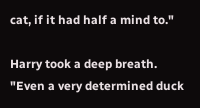cat, if it had half a mind to."

Harry took a deep breath. "Even a very determined duck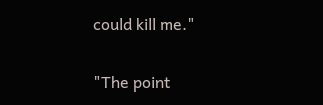could kill me."

"The point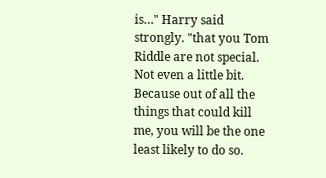is…" Harry said strongly. "that you Tom Riddle are not special. Not even a little bit. Because out of all the things that could kill me, you will be the one least likely to do so.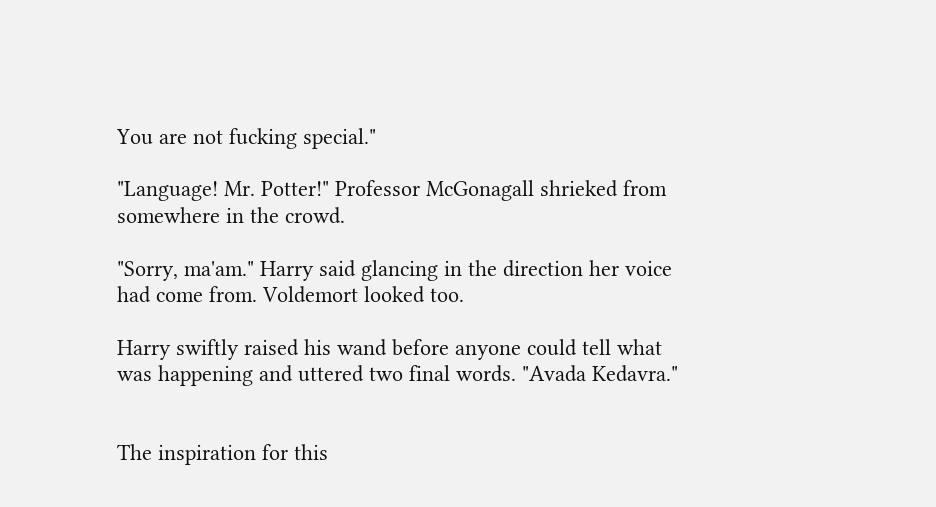You are not fucking special."

"Language! Mr. Potter!" Professor McGonagall shrieked from somewhere in the crowd.

"Sorry, ma'am." Harry said glancing in the direction her voice had come from. Voldemort looked too.

Harry swiftly raised his wand before anyone could tell what was happening and uttered two final words. "Avada Kedavra."


The inspiration for this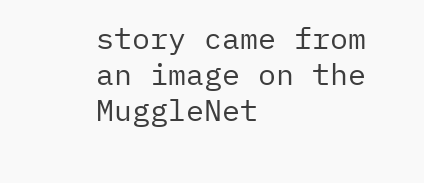story came from an image on the MuggleNet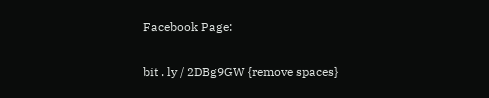Facebook Page:

bit . ly / 2DBg9GW {remove spaces}